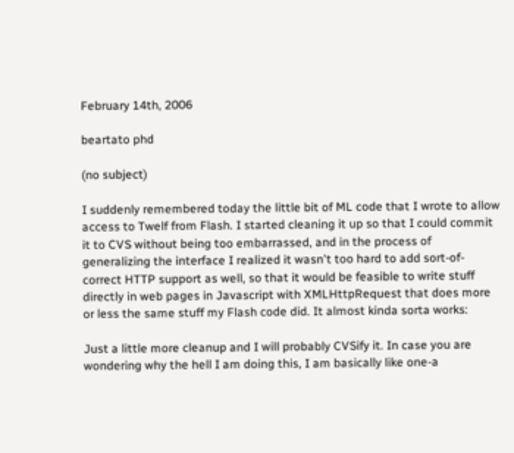February 14th, 2006

beartato phd

(no subject)

I suddenly remembered today the little bit of ML code that I wrote to allow access to Twelf from Flash. I started cleaning it up so that I could commit it to CVS without being too embarrassed, and in the process of generalizing the interface I realized it wasn't too hard to add sort-of-correct HTTP support as well, so that it would be feasible to write stuff directly in web pages in Javascript with XMLHttpRequest that does more or less the same stuff my Flash code did. It almost kinda sorta works:

Just a little more cleanup and I will probably CVSify it. In case you are wondering why the hell I am doing this, I am basically like one-a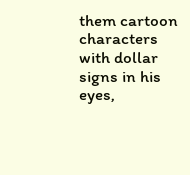them cartoon characters with dollar signs in his eyes,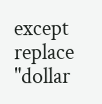except replace "dollar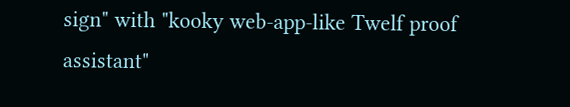sign" with "kooky web-app-like Twelf proof assistant"